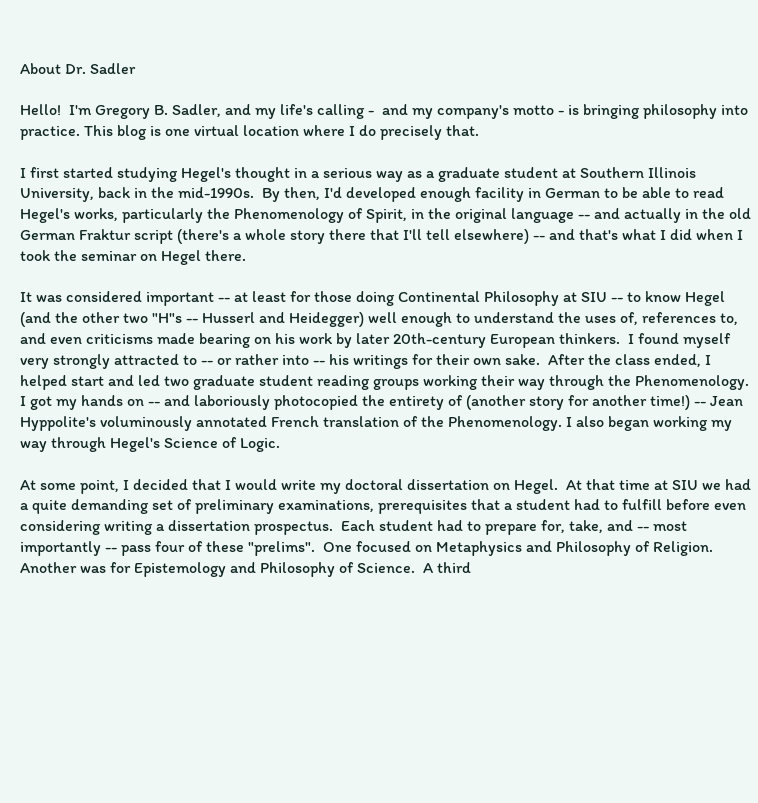About Dr. Sadler

Hello!  I'm Gregory B. Sadler, and my life's calling -  and my company's motto - is bringing philosophy into practice. This blog is one virtual location where I do precisely that.

I first started studying Hegel's thought in a serious way as a graduate student at Southern Illinois University, back in the mid-1990s.  By then, I'd developed enough facility in German to be able to read Hegel's works, particularly the Phenomenology of Spirit, in the original language -- and actually in the old German Fraktur script (there's a whole story there that I'll tell elsewhere) -- and that's what I did when I took the seminar on Hegel there.

It was considered important -- at least for those doing Continental Philosophy at SIU -- to know Hegel (and the other two "H"s -- Husserl and Heidegger) well enough to understand the uses of, references to, and even criticisms made bearing on his work by later 20th-century European thinkers.  I found myself very strongly attracted to -- or rather into -- his writings for their own sake.  After the class ended, I helped start and led two graduate student reading groups working their way through the Phenomenology.  I got my hands on -- and laboriously photocopied the entirety of (another story for another time!) -- Jean Hyppolite's voluminously annotated French translation of the Phenomenology. I also began working my way through Hegel's Science of Logic.

At some point, I decided that I would write my doctoral dissertation on Hegel.  At that time at SIU we had a quite demanding set of preliminary examinations, prerequisites that a student had to fulfill before even considering writing a dissertation prospectus.  Each student had to prepare for, take, and -- most importantly -- pass four of these "prelims".  One focused on Metaphysics and Philosophy of Religion.  Another was for Epistemology and Philosophy of Science.  A third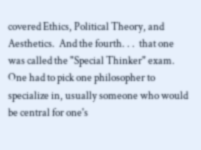covered Ethics, Political Theory, and Aesthetics.  And the fourth. . .  that one was called the "Special Thinker" exam.  One had to pick one philosopher to specialize in, usually someone who would be central for one's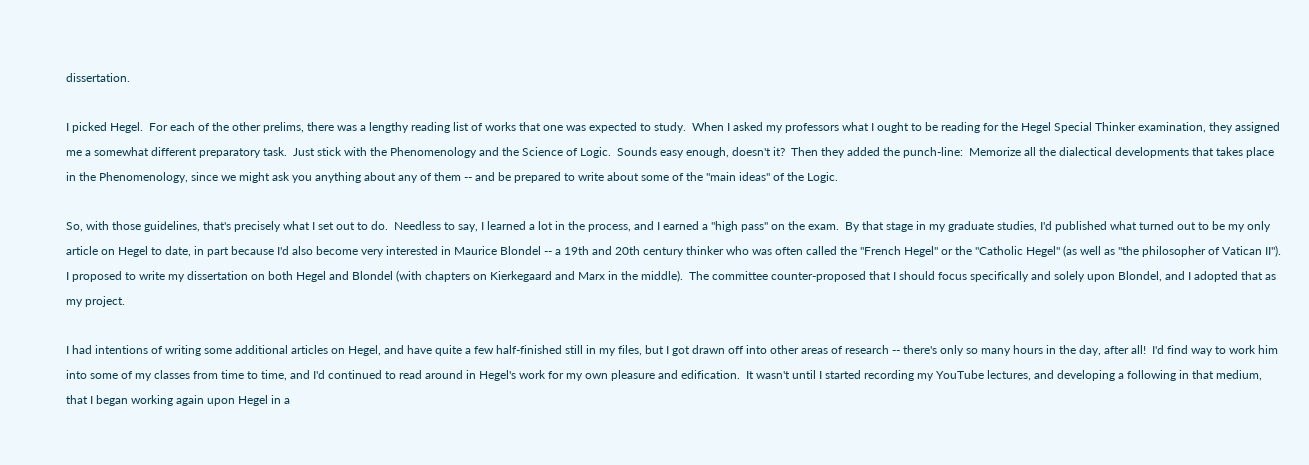dissertation.

I picked Hegel.  For each of the other prelims, there was a lengthy reading list of works that one was expected to study.  When I asked my professors what I ought to be reading for the Hegel Special Thinker examination, they assigned me a somewhat different preparatory task.  Just stick with the Phenomenology and the Science of Logic.  Sounds easy enough, doesn't it?  Then they added the punch-line:  Memorize all the dialectical developments that takes place in the Phenomenology, since we might ask you anything about any of them -- and be prepared to write about some of the "main ideas" of the Logic.

So, with those guidelines, that's precisely what I set out to do.  Needless to say, I learned a lot in the process, and I earned a "high pass" on the exam.  By that stage in my graduate studies, I'd published what turned out to be my only article on Hegel to date, in part because I'd also become very interested in Maurice Blondel -- a 19th and 20th century thinker who was often called the "French Hegel" or the "Catholic Hegel" (as well as "the philosopher of Vatican II").  I proposed to write my dissertation on both Hegel and Blondel (with chapters on Kierkegaard and Marx in the middle).  The committee counter-proposed that I should focus specifically and solely upon Blondel, and I adopted that as my project.

I had intentions of writing some additional articles on Hegel, and have quite a few half-finished still in my files, but I got drawn off into other areas of research -- there's only so many hours in the day, after all!  I'd find way to work him into some of my classes from time to time, and I'd continued to read around in Hegel's work for my own pleasure and edification.  It wasn't until I started recording my YouTube lectures, and developing a following in that medium, that I began working again upon Hegel in a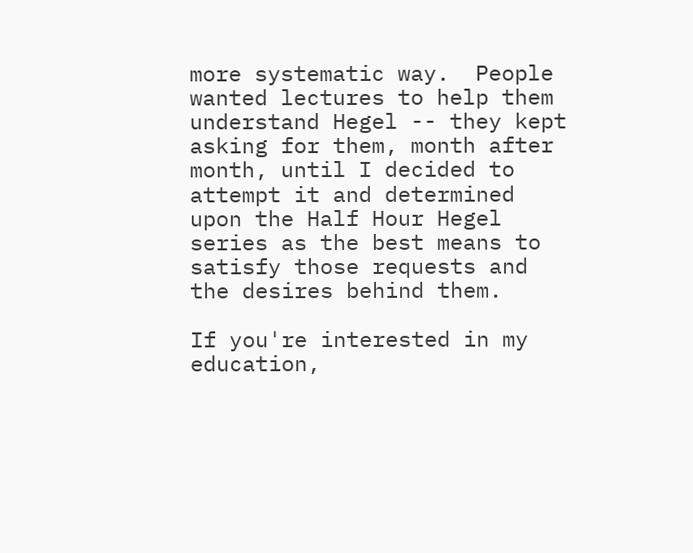more systematic way.  People wanted lectures to help them understand Hegel -- they kept asking for them, month after month, until I decided to attempt it and determined upon the Half Hour Hegel series as the best means to satisfy those requests and the desires behind them.

If you're interested in my education,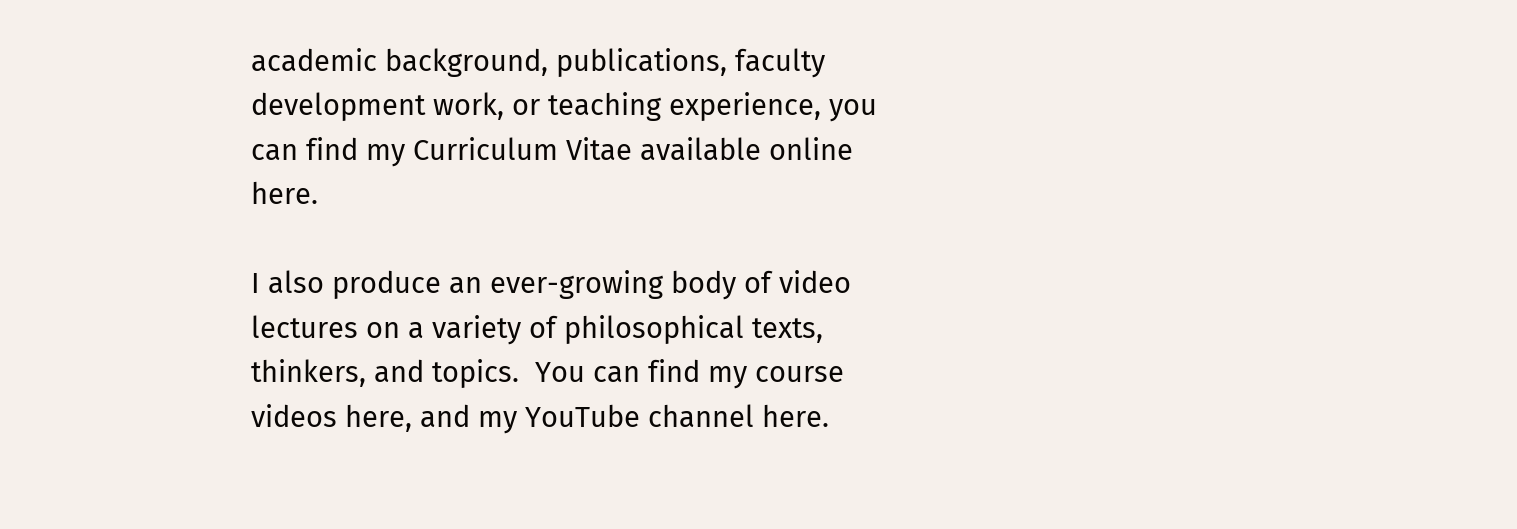academic background, publications, faculty development work, or teaching experience, you can find my Curriculum Vitae available online here.

I also produce an ever-growing body of video lectures on a variety of philosophical texts, thinkers, and topics.  You can find my course videos here, and my YouTube channel here.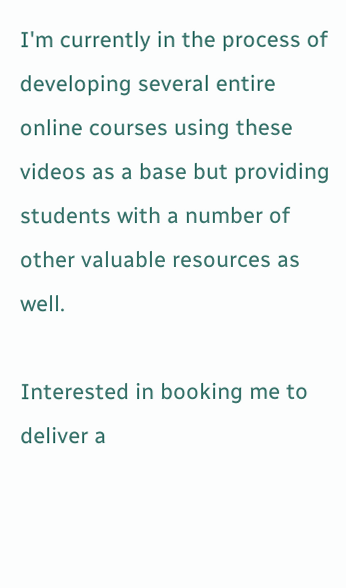I'm currently in the process of developing several entire online courses using these videos as a base but providing  students with a number of other valuable resources as well.

Interested in booking me to deliver a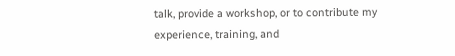talk, provide a workshop, or to contribute my experience, training, and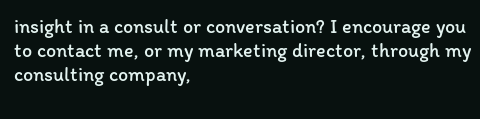insight in a consult or conversation? I encourage you to contact me, or my marketing director, through my consulting company,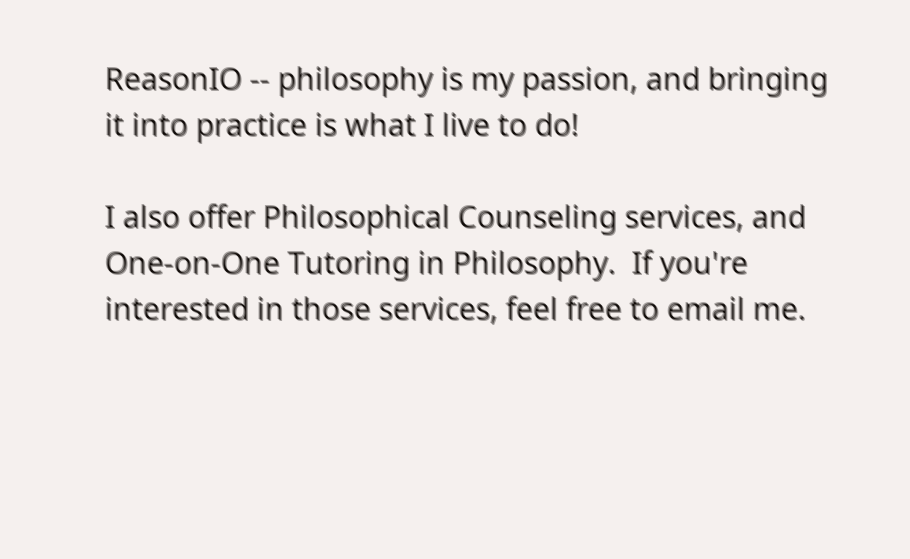ReasonIO -- philosophy is my passion, and bringing it into practice is what I live to do!

I also offer Philosophical Counseling services, and One-on-One Tutoring in Philosophy.  If you're interested in those services, feel free to email me.